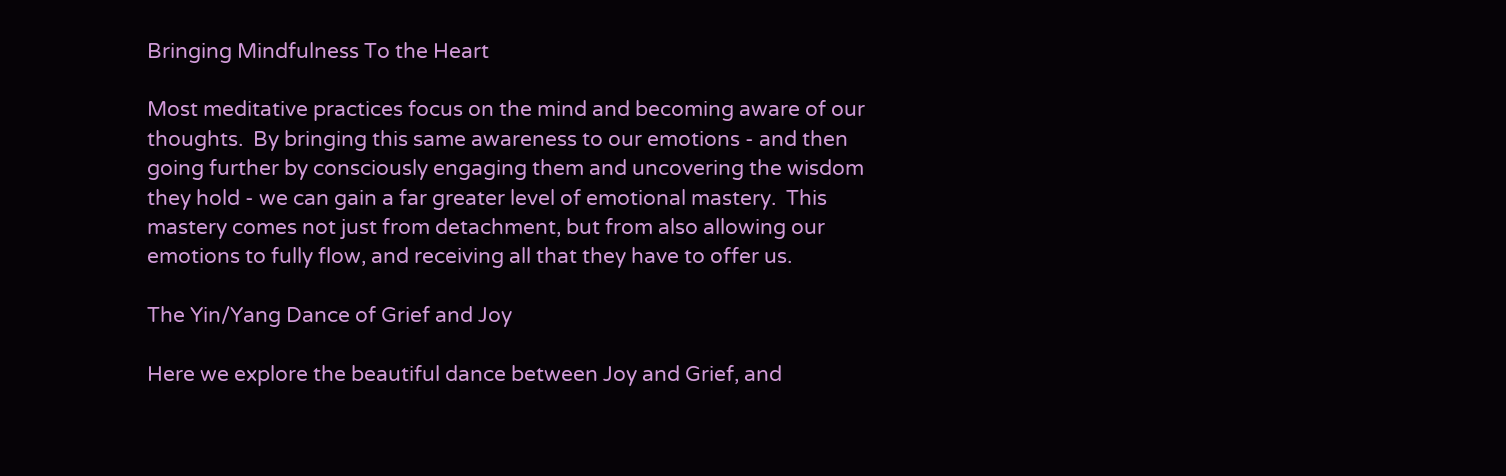Bringing Mindfulness To the Heart

Most meditative practices focus on the mind and becoming aware of our thoughts.  By bringing this same awareness to our emotions - and then going further by consciously engaging them and uncovering the wisdom they hold - we can gain a far greater level of emotional mastery.  This mastery comes not just from detachment, but from also allowing our emotions to fully flow, and receiving all that they have to offer us.

The Yin/Yang Dance of Grief and Joy

Here we explore the beautiful dance between Joy and Grief, and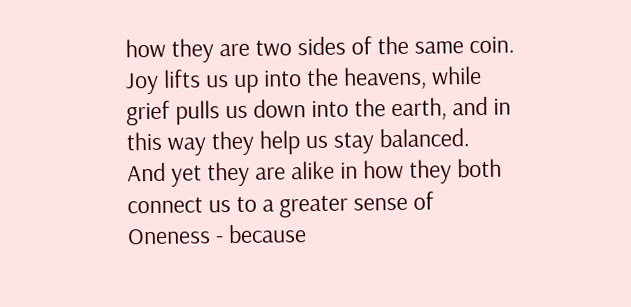how they are two sides of the same coin.  Joy lifts us up into the heavens, while grief pulls us down into the earth, and in this way they help us stay balanced.  And yet they are alike in how they both connect us to a greater sense of Oneness - because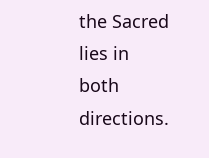the Sacred lies in both directions.